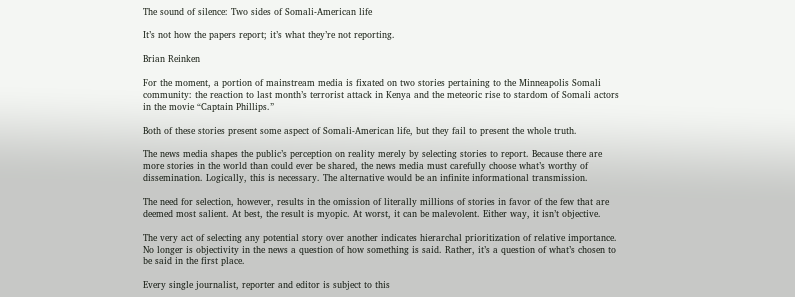The sound of silence: Two sides of Somali-American life

It’s not how the papers report; it’s what they’re not reporting.

Brian Reinken

For the moment, a portion of mainstream media is fixated on two stories pertaining to the Minneapolis Somali community: the reaction to last month’s terrorist attack in Kenya and the meteoric rise to stardom of Somali actors in the movie “Captain Phillips.”

Both of these stories present some aspect of Somali-American life, but they fail to present the whole truth.

The news media shapes the public’s perception on reality merely by selecting stories to report. Because there are more stories in the world than could ever be shared, the news media must carefully choose what’s worthy of dissemination. Logically, this is necessary. The alternative would be an infinite informational transmission.

The need for selection, however, results in the omission of literally millions of stories in favor of the few that are deemed most salient. At best, the result is myopic. At worst, it can be malevolent. Either way, it isn’t objective.

The very act of selecting any potential story over another indicates hierarchal prioritization of relative importance. No longer is objectivity in the news a question of how something is said. Rather, it’s a question of what’s chosen to be said in the first place.

Every single journalist, reporter and editor is subject to this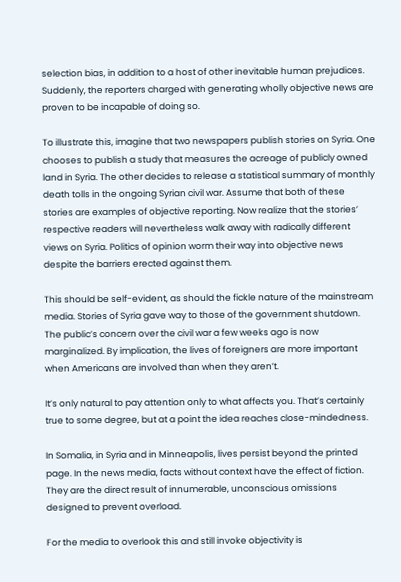selection bias, in addition to a host of other inevitable human prejudices. Suddenly, the reporters charged with generating wholly objective news are proven to be incapable of doing so.

To illustrate this, imagine that two newspapers publish stories on Syria. One chooses to publish a study that measures the acreage of publicly owned land in Syria. The other decides to release a statistical summary of monthly death tolls in the ongoing Syrian civil war. Assume that both of these stories are examples of objective reporting. Now realize that the stories’ respective readers will nevertheless walk away with radically different views on Syria. Politics of opinion worm their way into objective news despite the barriers erected against them.

This should be self-evident, as should the fickle nature of the mainstream media. Stories of Syria gave way to those of the government shutdown. The public’s concern over the civil war a few weeks ago is now marginalized. By implication, the lives of foreigners are more important when Americans are involved than when they aren’t.

It’s only natural to pay attention only to what affects you. That’s certainly true to some degree, but at a point the idea reaches close-mindedness.

In Somalia, in Syria and in Minneapolis, lives persist beyond the printed page. In the news media, facts without context have the effect of fiction. They are the direct result of innumerable, unconscious omissions designed to prevent overload.

For the media to overlook this and still invoke objectivity is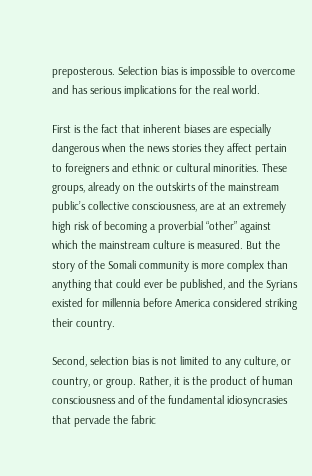preposterous. Selection bias is impossible to overcome and has serious implications for the real world.

First is the fact that inherent biases are especially dangerous when the news stories they affect pertain to foreigners and ethnic or cultural minorities. These groups, already on the outskirts of the mainstream public’s collective consciousness, are at an extremely high risk of becoming a proverbial “other” against which the mainstream culture is measured. But the story of the Somali community is more complex than anything that could ever be published, and the Syrians existed for millennia before America considered striking their country.

Second, selection bias is not limited to any culture, or country, or group. Rather, it is the product of human consciousness and of the fundamental idiosyncrasies that pervade the fabric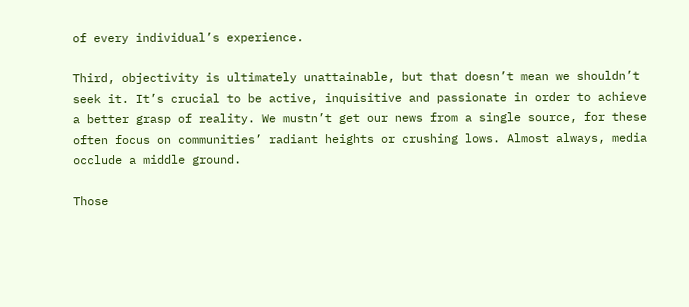of every individual’s experience.

Third, objectivity is ultimately unattainable, but that doesn’t mean we shouldn’t seek it. It’s crucial to be active, inquisitive and passionate in order to achieve a better grasp of reality. We mustn’t get our news from a single source, for these often focus on communities’ radiant heights or crushing lows. Almost always, media occlude a middle ground.

Those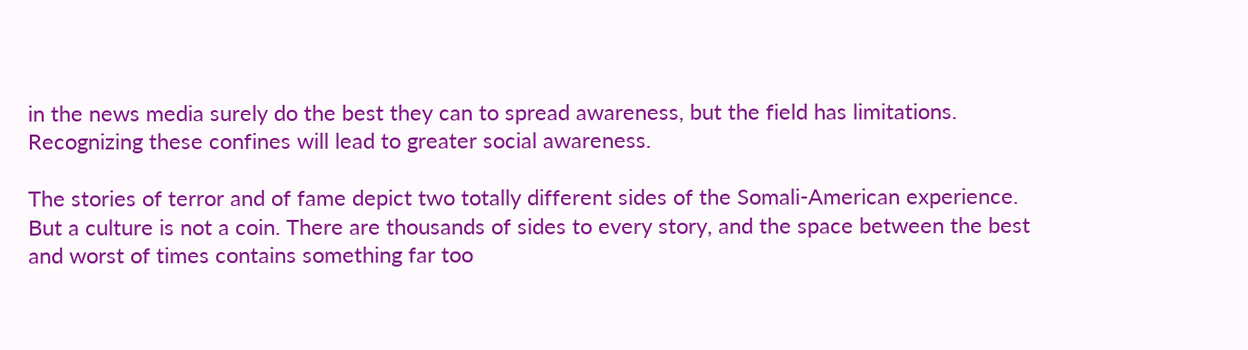in the news media surely do the best they can to spread awareness, but the field has limitations. Recognizing these confines will lead to greater social awareness.

The stories of terror and of fame depict two totally different sides of the Somali-American experience. But a culture is not a coin. There are thousands of sides to every story, and the space between the best and worst of times contains something far too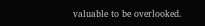valuable to be overlooked.